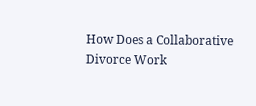How Does a Collaborative Divorce Work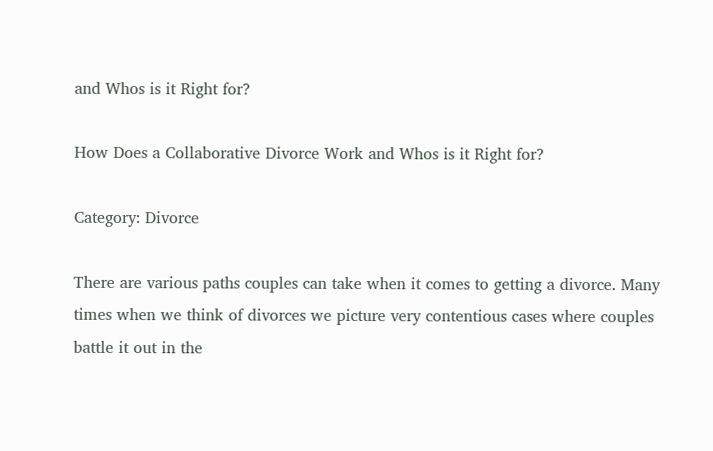and Whos is it Right for?

How Does a Collaborative Divorce Work and Whos is it Right for?

Category: Divorce

There are various paths couples can take when it comes to getting a divorce. Many times when we think of divorces we picture very contentious cases where couples battle it out in the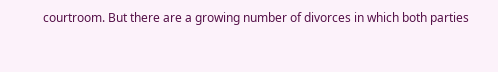courtroom. But there are a growing number of divorces in which both parties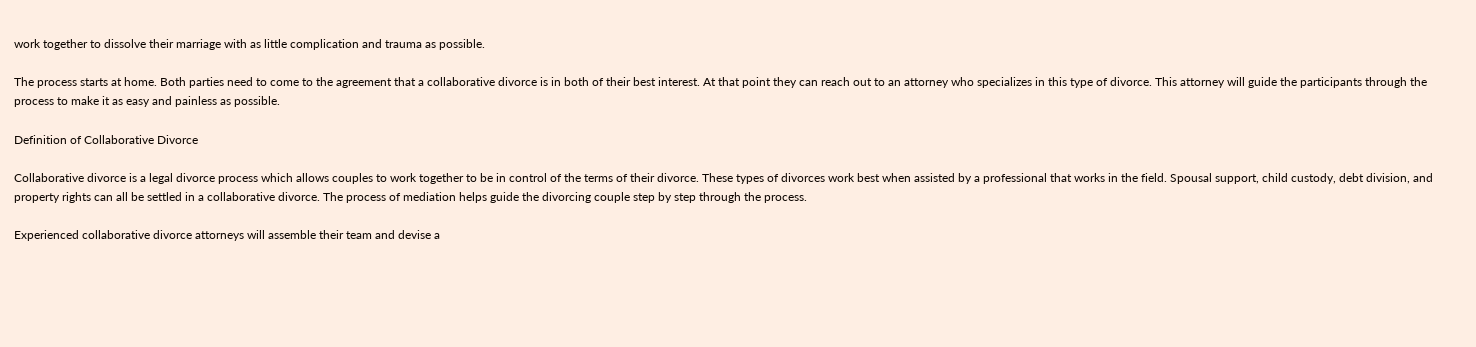work together to dissolve their marriage with as little complication and trauma as possible.

The process starts at home. Both parties need to come to the agreement that a collaborative divorce is in both of their best interest. At that point they can reach out to an attorney who specializes in this type of divorce. This attorney will guide the participants through the process to make it as easy and painless as possible.

Definition of Collaborative Divorce

Collaborative divorce is a legal divorce process which allows couples to work together to be in control of the terms of their divorce. These types of divorces work best when assisted by a professional that works in the field. Spousal support, child custody, debt division, and property rights can all be settled in a collaborative divorce. The process of mediation helps guide the divorcing couple step by step through the process.

Experienced collaborative divorce attorneys will assemble their team and devise a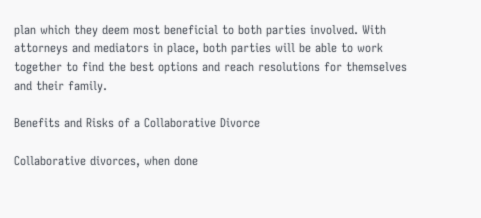plan which they deem most beneficial to both parties involved. With attorneys and mediators in place, both parties will be able to work together to find the best options and reach resolutions for themselves and their family.

Benefits and Risks of a Collaborative Divorce

Collaborative divorces, when done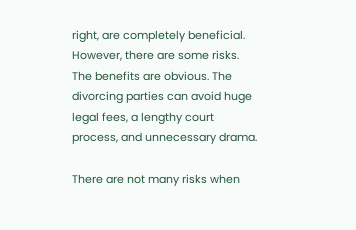right, are completely beneficial. However, there are some risks. The benefits are obvious. The divorcing parties can avoid huge legal fees, a lengthy court process, and unnecessary drama.

There are not many risks when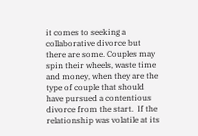it comes to seeking a collaborative divorce but there are some. Couples may spin their wheels, waste time and money, when they are the type of couple that should have pursued a contentious divorce from the start.  If the relationship was volatile at its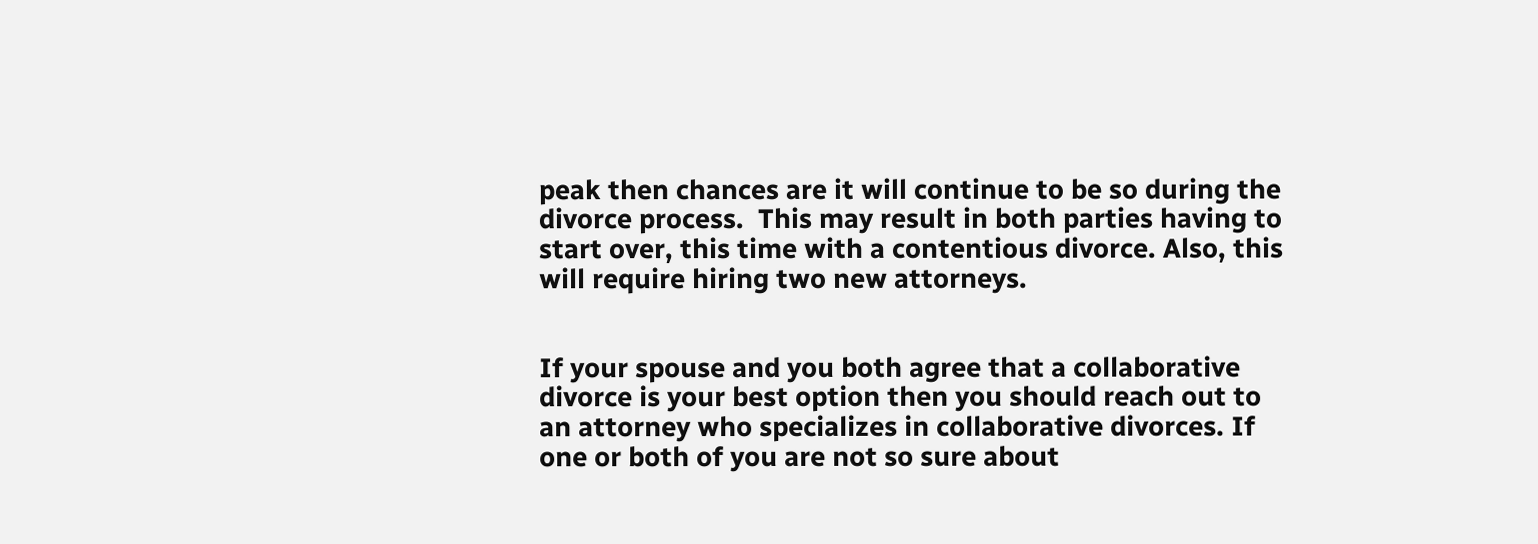peak then chances are it will continue to be so during the divorce process.  This may result in both parties having to start over, this time with a contentious divorce. Also, this will require hiring two new attorneys.


If your spouse and you both agree that a collaborative divorce is your best option then you should reach out to an attorney who specializes in collaborative divorces. If one or both of you are not so sure about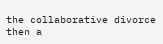the collaborative divorce then a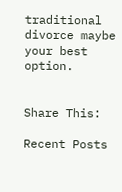traditional divorce maybe your best option.


Share This:

Recent Posts